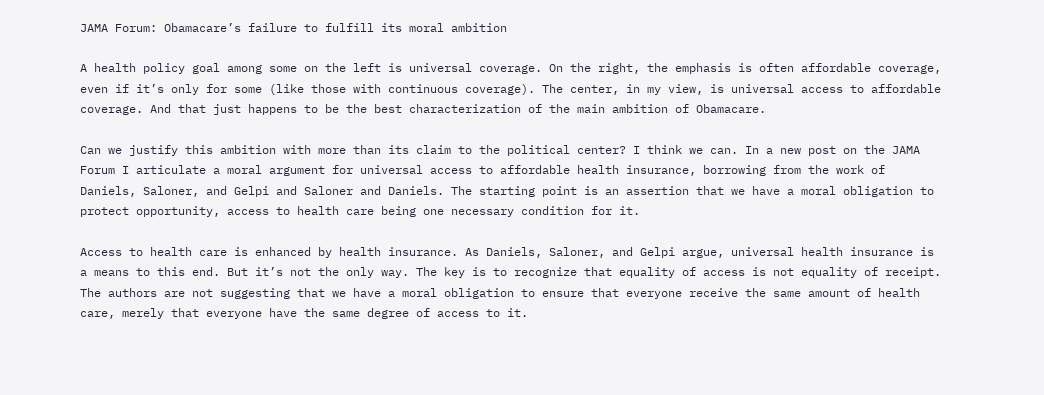JAMA Forum: Obamacare’s failure to fulfill its moral ambition

A health policy goal among some on the left is universal coverage. On the right, the emphasis is often affordable coverage, even if it’s only for some (like those with continuous coverage). The center, in my view, is universal access to affordable coverage. And that just happens to be the best characterization of the main ambition of Obamacare.

Can we justify this ambition with more than its claim to the political center? I think we can. In a new post on the JAMA Forum I articulate a moral argument for universal access to affordable health insurance, borrowing from the work of Daniels, Saloner, and Gelpi and Saloner and Daniels. The starting point is an assertion that we have a moral obligation to protect opportunity, access to health care being one necessary condition for it.

Access to health care is enhanced by health insurance. As Daniels, Saloner, and Gelpi argue, universal health insurance is a means to this end. But it’s not the only way. The key is to recognize that equality of access is not equality of receipt. The authors are not suggesting that we have a moral obligation to ensure that everyone receive the same amount of health care, merely that everyone have the same degree of access to it.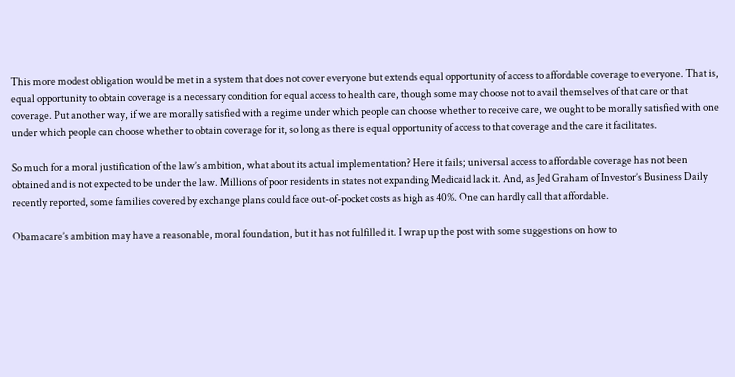This more modest obligation would be met in a system that does not cover everyone but extends equal opportunity of access to affordable coverage to everyone. That is, equal opportunity to obtain coverage is a necessary condition for equal access to health care, though some may choose not to avail themselves of that care or that coverage. Put another way, if we are morally satisfied with a regime under which people can choose whether to receive care, we ought to be morally satisfied with one under which people can choose whether to obtain coverage for it, so long as there is equal opportunity of access to that coverage and the care it facilitates.

So much for a moral justification of the law’s ambition, what about its actual implementation? Here it fails; universal access to affordable coverage has not been obtained and is not expected to be under the law. Millions of poor residents in states not expanding Medicaid lack it. And, as Jed Graham of Investor’s Business Daily recently reported, some families covered by exchange plans could face out-of-pocket costs as high as 40%. One can hardly call that affordable.

Obamacare’s ambition may have a reasonable, moral foundation, but it has not fulfilled it. I wrap up the post with some suggestions on how to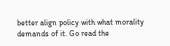better align policy with what morality demands of it. Go read the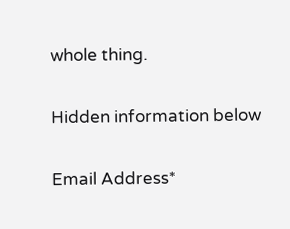whole thing.


Hidden information below


Email Address*